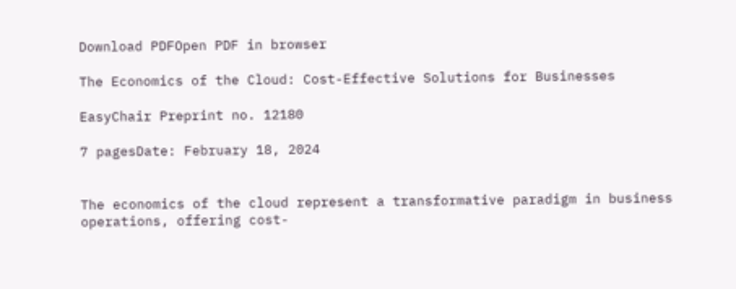Download PDFOpen PDF in browser

The Economics of the Cloud: Cost-Effective Solutions for Businesses

EasyChair Preprint no. 12180

7 pagesDate: February 18, 2024


The economics of the cloud represent a transformative paradigm in business operations, offering cost-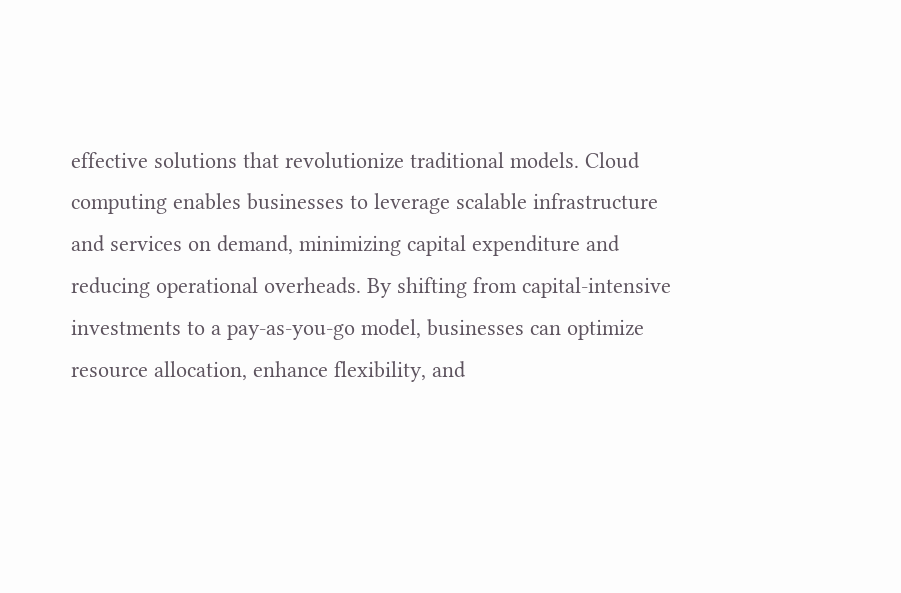effective solutions that revolutionize traditional models. Cloud computing enables businesses to leverage scalable infrastructure and services on demand, minimizing capital expenditure and reducing operational overheads. By shifting from capital-intensive investments to a pay-as-you-go model, businesses can optimize resource allocation, enhance flexibility, and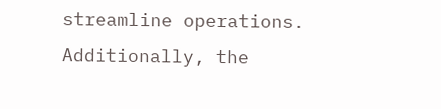streamline operations. Additionally, the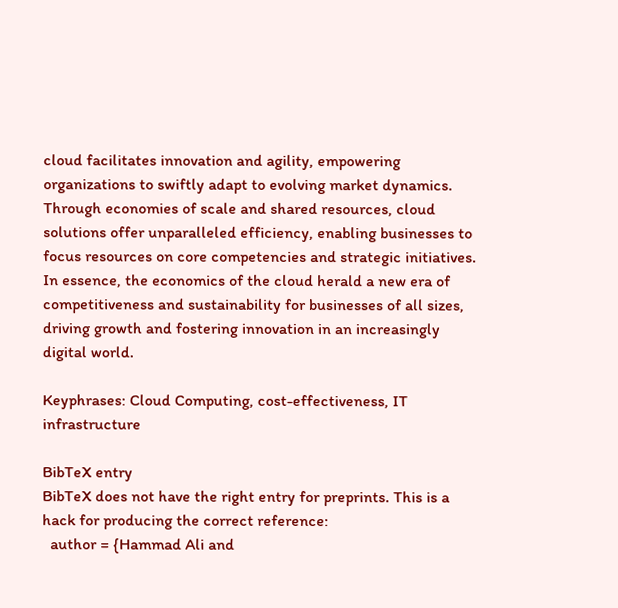cloud facilitates innovation and agility, empowering organizations to swiftly adapt to evolving market dynamics. Through economies of scale and shared resources, cloud solutions offer unparalleled efficiency, enabling businesses to focus resources on core competencies and strategic initiatives. In essence, the economics of the cloud herald a new era of competitiveness and sustainability for businesses of all sizes, driving growth and fostering innovation in an increasingly digital world.

Keyphrases: Cloud Computing, cost-effectiveness, IT infrastructure

BibTeX entry
BibTeX does not have the right entry for preprints. This is a hack for producing the correct reference:
  author = {Hammad Ali and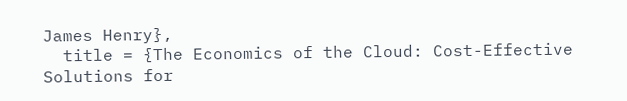James Henry},
  title = {The Economics of the Cloud: Cost-Effective Solutions for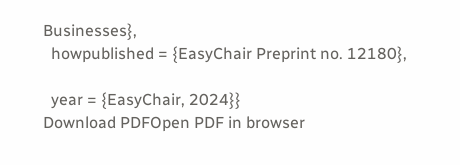Businesses},
  howpublished = {EasyChair Preprint no. 12180},

  year = {EasyChair, 2024}}
Download PDFOpen PDF in browser